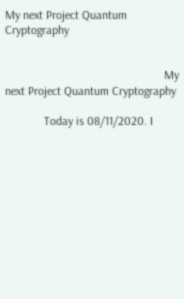My next Project Quantum Cryptography


                                                     My next Project Quantum Cryptography

             Today is 08/11/2020. I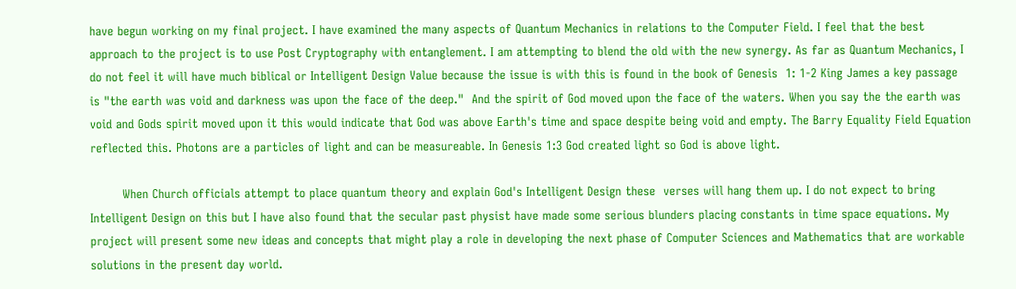have begun working on my final project. I have examined the many aspects of Quantum Mechanics in relations to the Computer Field. I feel that the best approach to the project is to use Post Cryptography with entanglement. I am attempting to blend the old with the new synergy. As far as Quantum Mechanics, I do not feel it will have much biblical or Intelligent Design Value because the issue is with this is found in the book of Genesis  1: 1-2 King James a key passage is "the earth was void and darkness was upon the face of the deep."  And the spirit of God moved upon the face of the waters. When you say the the earth was void and Gods spirit moved upon it this would indicate that God was above Earth's time and space despite being void and empty. The Barry Equality Field Equation reflected this. Photons are a particles of light and can be measureable. In Genesis 1:3 God created light so God is above light.

        When Church officials attempt to place quantum theory and explain God's Intelligent Design these  verses will hang them up. I do not expect to bring Intelligent Design on this but I have also found that the secular past physist have made some serious blunders placing constants in time space equations. My project will present some new ideas and concepts that might play a role in developing the next phase of Computer Sciences and Mathematics that are workable solutions in the present day world.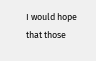I would hope that those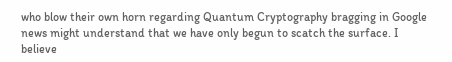who blow their own horn regarding Quantum Cryptography bragging in Google news might understand that we have only begun to scatch the surface. I believe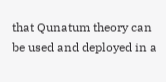that Qunatum theory can be used and deployed in a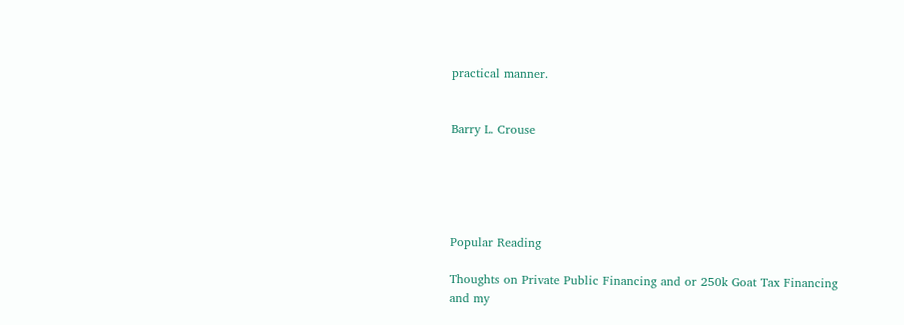practical manner.


Barry L. Crouse





Popular Reading

Thoughts on Private Public Financing and or 250k Goat Tax Financing and my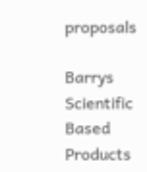proposals

Barrys Scientific Based Products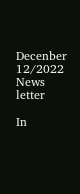Decenber 12/2022 News letter

In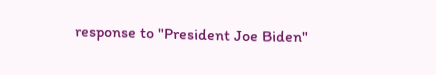response to "President Joe Biden"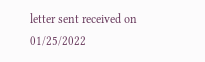letter sent received on 01/25/2022